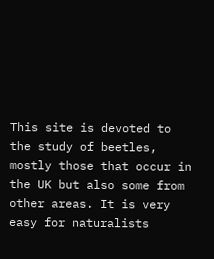This site is devoted to the study of beetles, mostly those that occur in the UK but also some from other areas. It is very easy for naturalists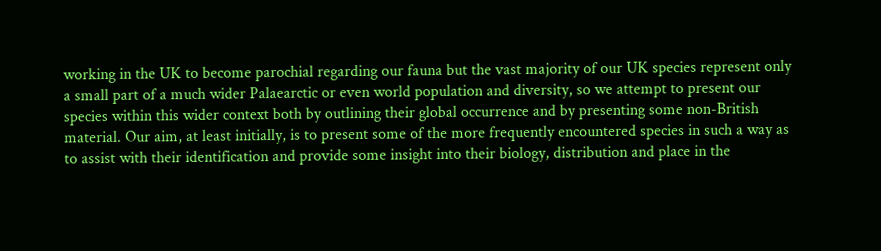working in the UK to become parochial regarding our fauna but the vast majority of our UK species represent only a small part of a much wider Palaearctic or even world population and diversity, so we attempt to present our species within this wider context both by outlining their global occurrence and by presenting some non-British material. Our aim, at least initially, is to present some of the more frequently encountered species in such a way as to assist with their identification and provide some insight into their biology, distribution and place in the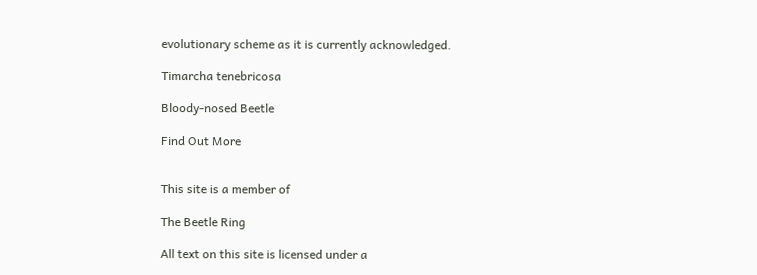evolutionary scheme as it is currently acknowledged.

Timarcha tenebricosa

Bloody-nosed Beetle

Find Out More


This site is a member of

The Beetle Ring

All text on this site is licensed under a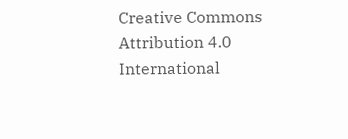Creative Commons Attribution 4.0 International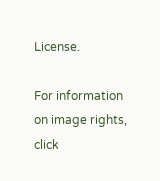License.

For information on image rights, click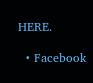HERE.

  • Facebook